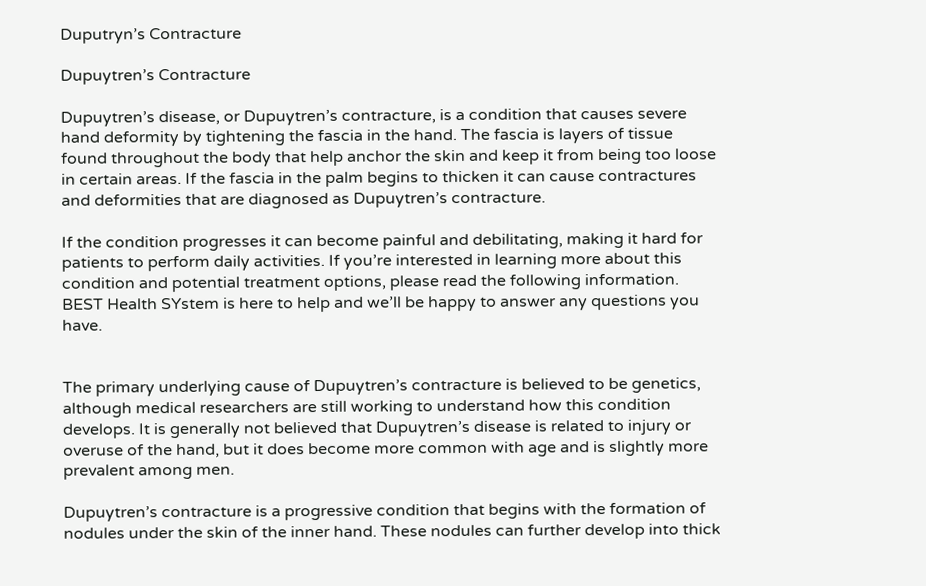Duputryn’s Contracture

Dupuytren’s Contracture

Dupuytren’s disease, or Dupuytren’s contracture, is a condition that causes severe hand deformity by tightening the fascia in the hand. The fascia is layers of tissue found throughout the body that help anchor the skin and keep it from being too loose in certain areas. If the fascia in the palm begins to thicken it can cause contractures and deformities that are diagnosed as Dupuytren’s contracture.

If the condition progresses it can become painful and debilitating, making it hard for patients to perform daily activities. If you’re interested in learning more about this condition and potential treatment options, please read the following information. BEST Health SYstem is here to help and we’ll be happy to answer any questions you have.


The primary underlying cause of Dupuytren’s contracture is believed to be genetics, although medical researchers are still working to understand how this condition develops. It is generally not believed that Dupuytren’s disease is related to injury or overuse of the hand, but it does become more common with age and is slightly more prevalent among men.

Dupuytren’s contracture is a progressive condition that begins with the formation of nodules under the skin of the inner hand. These nodules can further develop into thick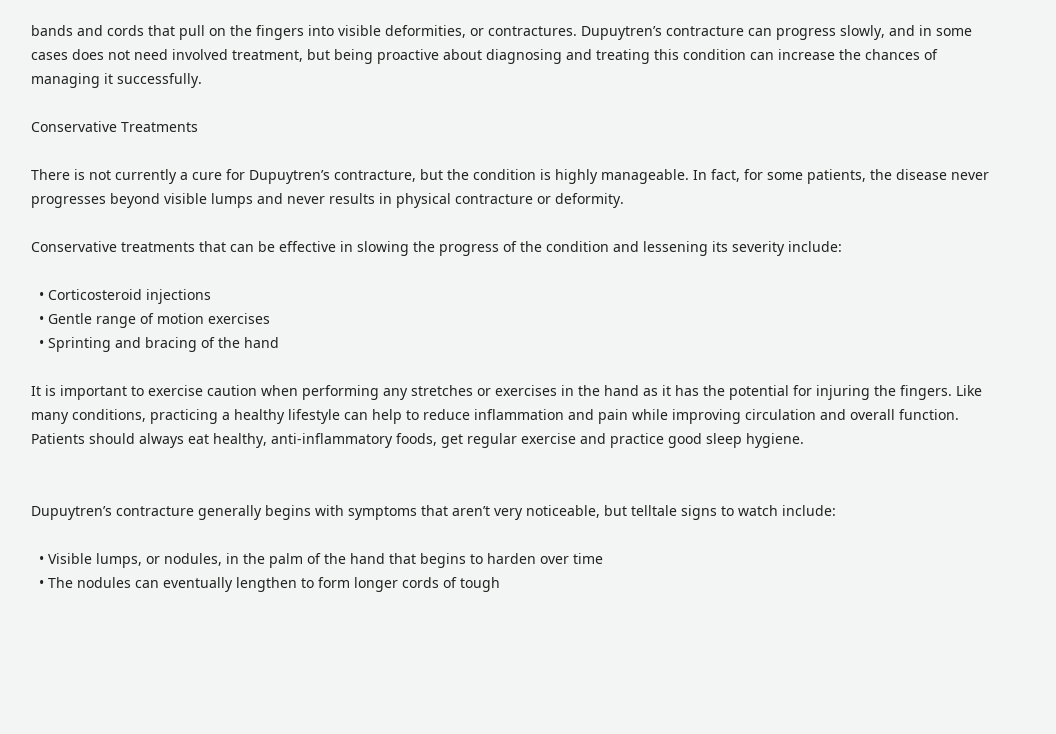bands and cords that pull on the fingers into visible deformities, or contractures. Dupuytren’s contracture can progress slowly, and in some cases does not need involved treatment, but being proactive about diagnosing and treating this condition can increase the chances of managing it successfully.

Conservative Treatments

There is not currently a cure for Dupuytren’s contracture, but the condition is highly manageable. In fact, for some patients, the disease never progresses beyond visible lumps and never results in physical contracture or deformity.

Conservative treatments that can be effective in slowing the progress of the condition and lessening its severity include:

  • Corticosteroid injections
  • Gentle range of motion exercises
  • Sprinting and bracing of the hand

It is important to exercise caution when performing any stretches or exercises in the hand as it has the potential for injuring the fingers. Like many conditions, practicing a healthy lifestyle can help to reduce inflammation and pain while improving circulation and overall function. Patients should always eat healthy, anti-inflammatory foods, get regular exercise and practice good sleep hygiene.


Dupuytren’s contracture generally begins with symptoms that aren’t very noticeable, but telltale signs to watch include:

  • Visible lumps, or nodules, in the palm of the hand that begins to harden over time
  • The nodules can eventually lengthen to form longer cords of tough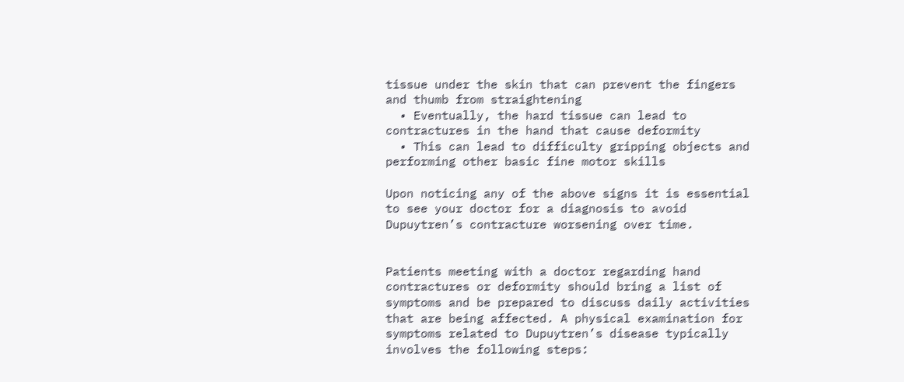tissue under the skin that can prevent the fingers and thumb from straightening
  • Eventually, the hard tissue can lead to contractures in the hand that cause deformity
  • This can lead to difficulty gripping objects and performing other basic fine motor skills

Upon noticing any of the above signs it is essential to see your doctor for a diagnosis to avoid Dupuytren’s contracture worsening over time.


Patients meeting with a doctor regarding hand contractures or deformity should bring a list of symptoms and be prepared to discuss daily activities that are being affected. A physical examination for symptoms related to Dupuytren’s disease typically involves the following steps: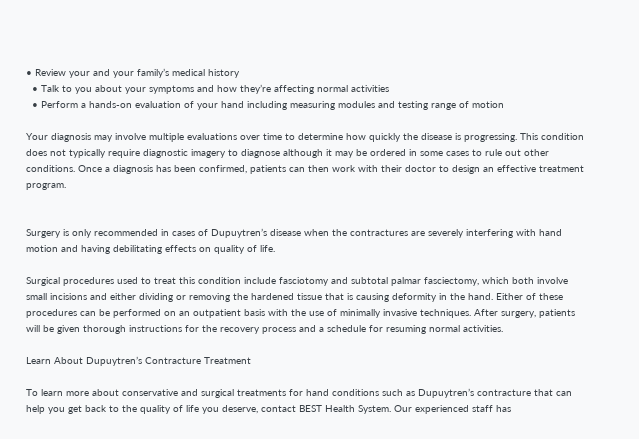• Review your and your family’s medical history
  • Talk to you about your symptoms and how they’re affecting normal activities
  • Perform a hands-on evaluation of your hand including measuring modules and testing range of motion

Your diagnosis may involve multiple evaluations over time to determine how quickly the disease is progressing. This condition does not typically require diagnostic imagery to diagnose although it may be ordered in some cases to rule out other conditions. Once a diagnosis has been confirmed, patients can then work with their doctor to design an effective treatment program.


Surgery is only recommended in cases of Dupuytren’s disease when the contractures are severely interfering with hand motion and having debilitating effects on quality of life.

Surgical procedures used to treat this condition include fasciotomy and subtotal palmar fasciectomy, which both involve small incisions and either dividing or removing the hardened tissue that is causing deformity in the hand. Either of these procedures can be performed on an outpatient basis with the use of minimally invasive techniques. After surgery, patients will be given thorough instructions for the recovery process and a schedule for resuming normal activities.

Learn About Dupuytren’s Contracture Treatment

To learn more about conservative and surgical treatments for hand conditions such as Dupuytren’s contracture that can help you get back to the quality of life you deserve, contact BEST Health System. Our experienced staff has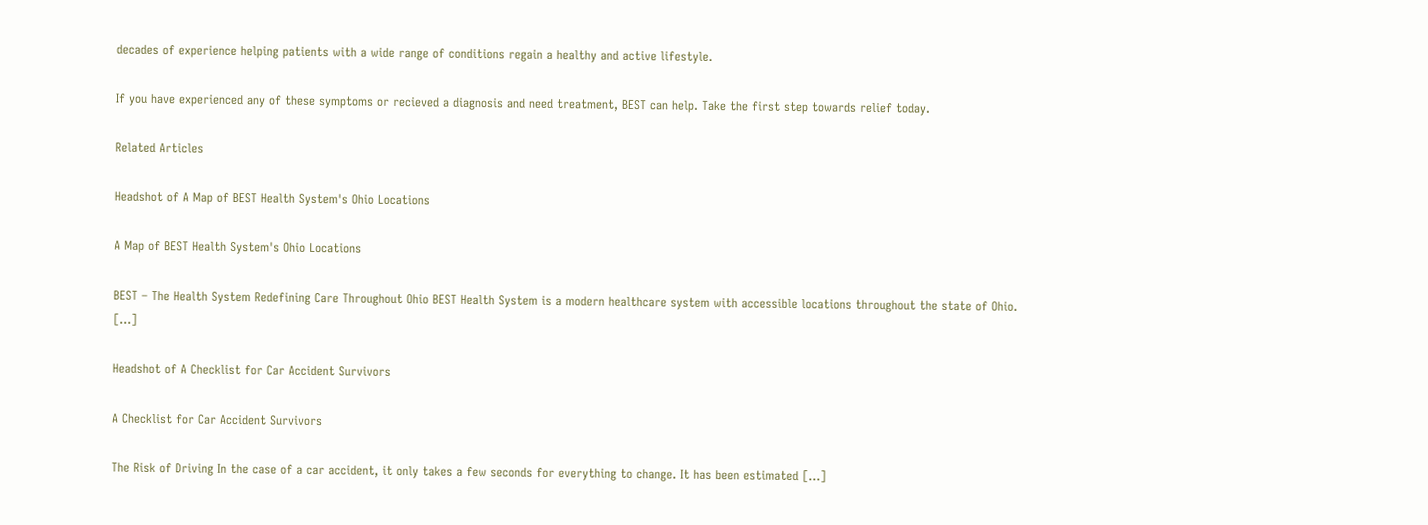decades of experience helping patients with a wide range of conditions regain a healthy and active lifestyle.

If you have experienced any of these symptoms or recieved a diagnosis and need treatment, BEST can help. Take the first step towards relief today.

Related Articles

Headshot of A Map of BEST Health System's Ohio Locations

A Map of BEST Health System's Ohio Locations

BEST – The Health System Redefining Care Throughout Ohio BEST Health System is a modern healthcare system with accessible locations throughout the state of Ohio. […]

Headshot of A Checklist for Car Accident Survivors

A Checklist for Car Accident Survivors

The Risk of Driving In the case of a car accident, it only takes a few seconds for everything to change. It has been estimated […]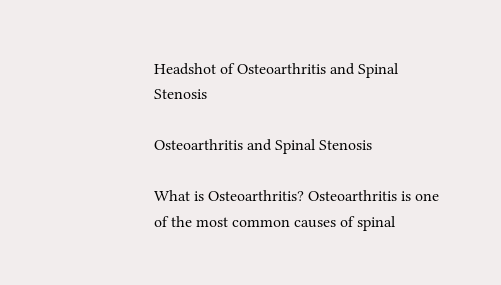Headshot of Osteoarthritis and Spinal Stenosis

Osteoarthritis and Spinal Stenosis

What is Osteoarthritis? Osteoarthritis is one of the most common causes of spinal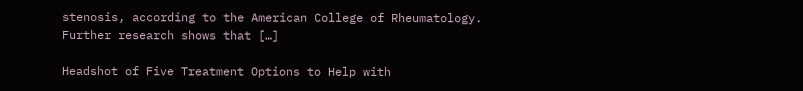stenosis, according to the American College of Rheumatology. Further research shows that […]

Headshot of Five Treatment Options to Help with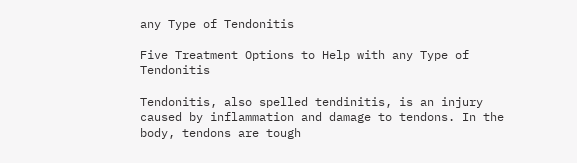any Type of Tendonitis

Five Treatment Options to Help with any Type of Tendonitis

Tendonitis, also spelled tendinitis, is an injury caused by inflammation and damage to tendons. In the body, tendons are tough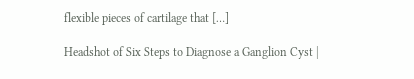flexible pieces of cartilage that […]

Headshot of Six Steps to Diagnose a Ganglion Cyst |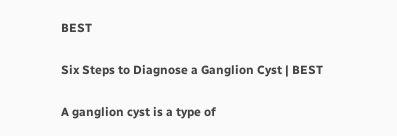BEST

Six Steps to Diagnose a Ganglion Cyst | BEST

A ganglion cyst is a type of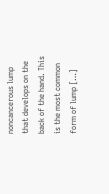noncancerous lump that develops on the back of the hand. This is the most common form of lump […]